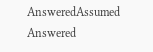AnsweredAssumed Answered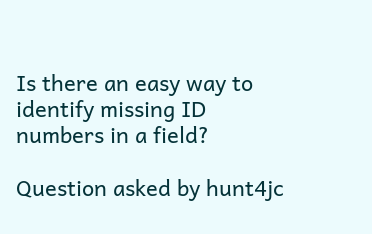Is there an easy way to identify missing ID numbers in a field?

Question asked by hunt4jc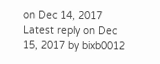on Dec 14, 2017
Latest reply on Dec 15, 2017 by bixb0012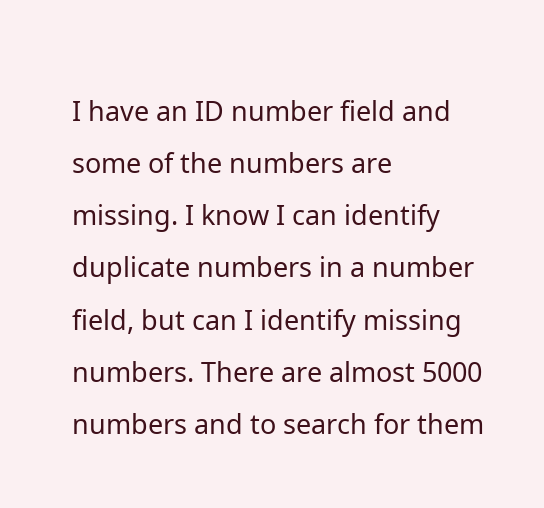I have an ID number field and some of the numbers are missing. I know I can identify duplicate numbers in a number field, but can I identify missing numbers. There are almost 5000 numbers and to search for them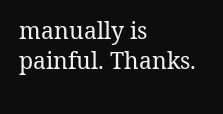manually is painful. Thanks.